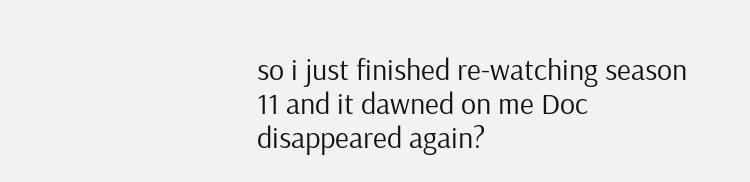so i just finished re-watching season 11 and it dawned on me Doc disappeared again?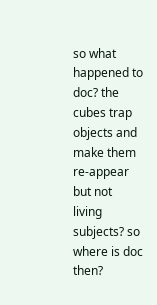so what happened to doc? the cubes trap objects and make them re-appear but not living subjects? so where is doc then?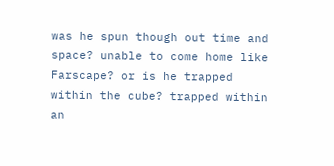was he spun though out time and space? unable to come home like Farscape? or is he trapped within the cube? trapped within an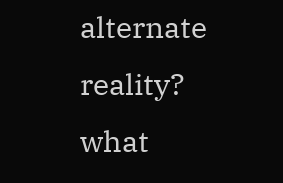alternate reality? what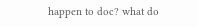happen to doc? what do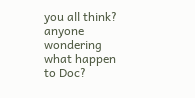you all think? anyone wondering what happen to Doc?